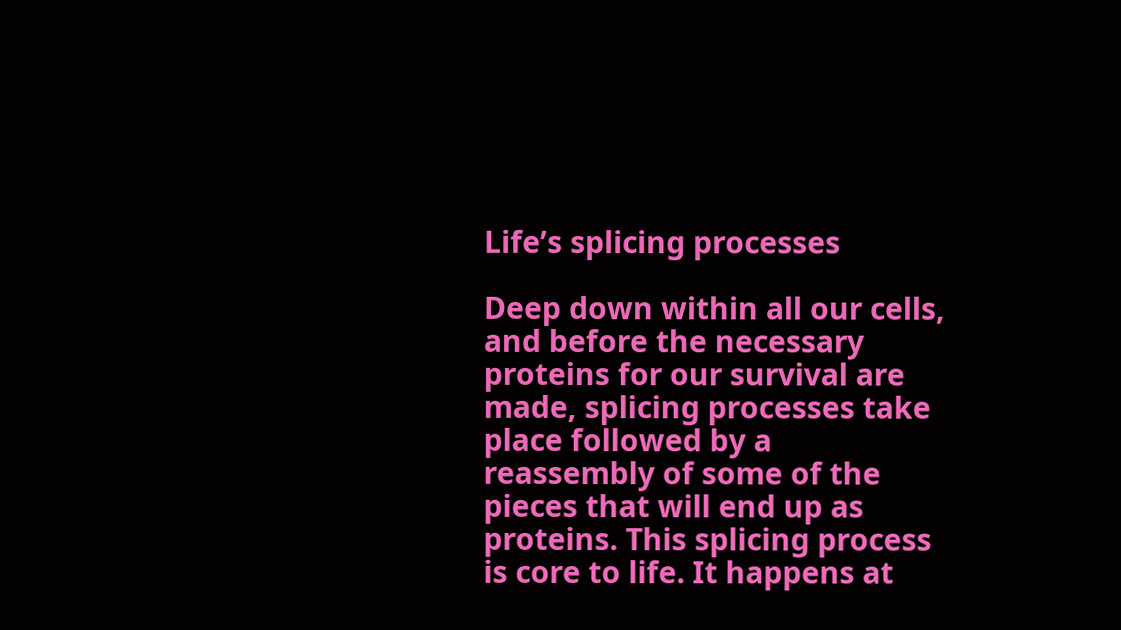Life’s splicing processes

Deep down within all our cells, and before the necessary proteins for our survival are made, splicing processes take place followed by a reassembly of some of the pieces that will end up as proteins. This splicing process is core to life. It happens at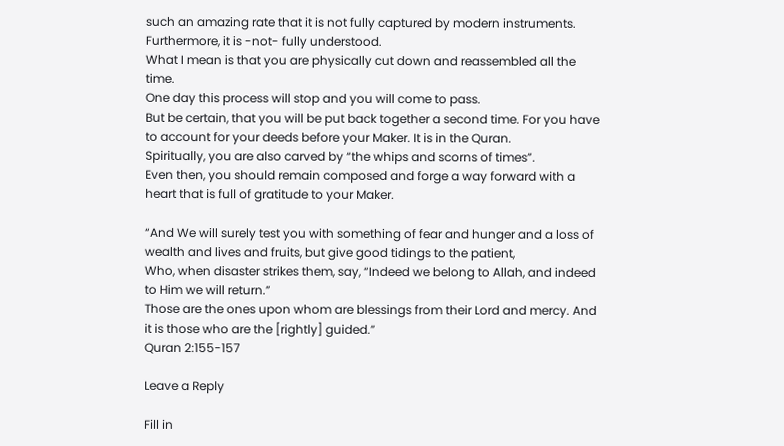such an amazing rate that it is not fully captured by modern instruments. Furthermore, it is -not- fully understood.
What I mean is that you are physically cut down and reassembled all the time.
One day this process will stop and you will come to pass.
But be certain, that you will be put back together a second time. For you have to account for your deeds before your Maker. It is in the Quran.
Spiritually, you are also carved by “the whips and scorns of times”.
Even then, you should remain composed and forge a way forward with a heart that is full of gratitude to your Maker.

“And We will surely test you with something of fear and hunger and a loss of wealth and lives and fruits, but give good tidings to the patient,
Who, when disaster strikes them, say, “Indeed we belong to Allah, and indeed to Him we will return.”
Those are the ones upon whom are blessings from their Lord and mercy. And it is those who are the [rightly] guided.”
Quran 2:155-157

Leave a Reply

Fill in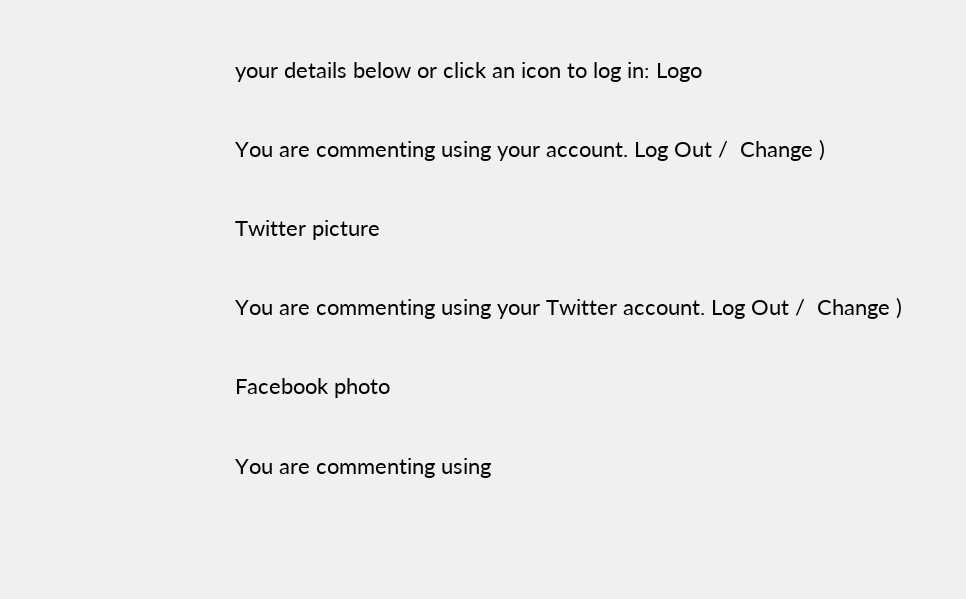your details below or click an icon to log in: Logo

You are commenting using your account. Log Out /  Change )

Twitter picture

You are commenting using your Twitter account. Log Out /  Change )

Facebook photo

You are commenting using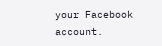your Facebook account.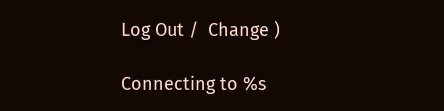Log Out /  Change )

Connecting to %s